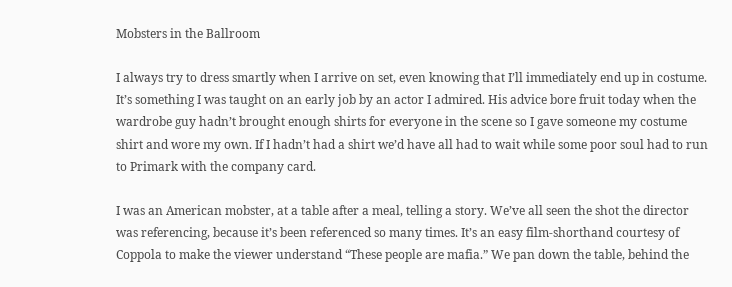Mobsters in the Ballroom

I always try to dress smartly when I arrive on set, even knowing that I’ll immediately end up in costume. It’s something I was taught on an early job by an actor I admired. His advice bore fruit today when the wardrobe guy hadn’t brought enough shirts for everyone in the scene so I gave someone my costume shirt and wore my own. If I hadn’t had a shirt we’d have all had to wait while some poor soul had to run to Primark with the company card.

I was an American mobster, at a table after a meal, telling a story. We’ve all seen the shot the director was referencing, because it’s been referenced so many times. It’s an easy film-shorthand courtesy of Coppola to make the viewer understand “These people are mafia.” We pan down the table, behind the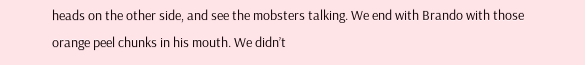heads on the other side, and see the mobsters talking. We end with Brando with those orange peel chunks in his mouth. We didn’t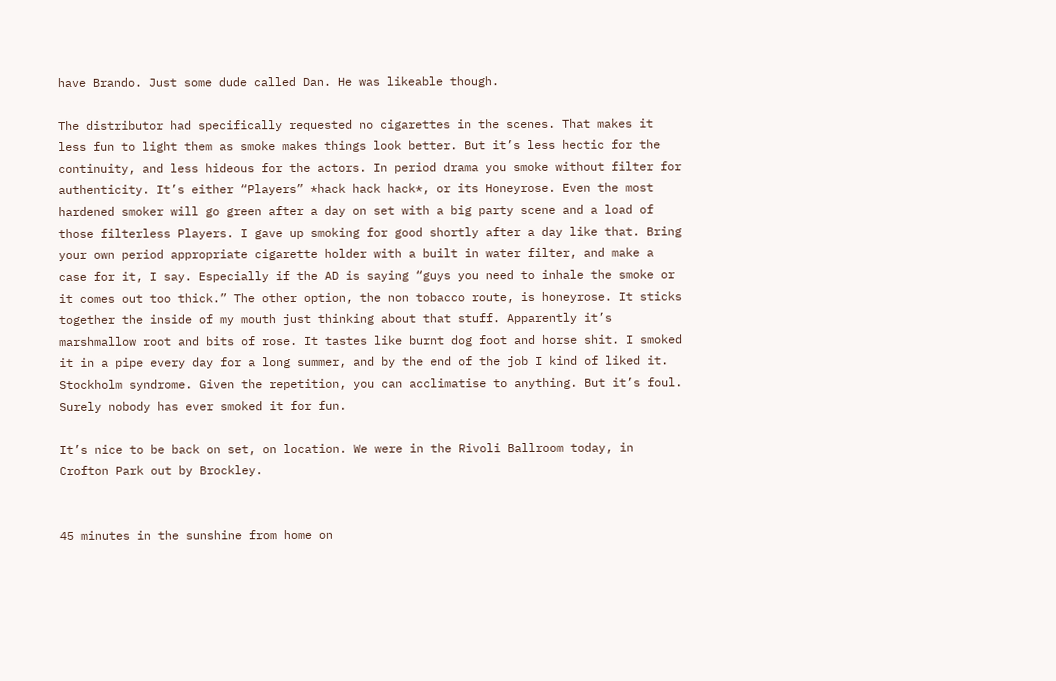have Brando. Just some dude called Dan. He was likeable though.

The distributor had specifically requested no cigarettes in the scenes. That makes it less fun to light them as smoke makes things look better. But it’s less hectic for the continuity, and less hideous for the actors. In period drama you smoke without filter for authenticity. It’s either “Players” *hack hack hack*, or its Honeyrose. Even the most hardened smoker will go green after a day on set with a big party scene and a load of those filterless Players. I gave up smoking for good shortly after a day like that. Bring your own period appropriate cigarette holder with a built in water filter, and make a case for it, I say. Especially if the AD is saying “guys you need to inhale the smoke or it comes out too thick.” The other option, the non tobacco route, is honeyrose. It sticks together the inside of my mouth just thinking about that stuff. Apparently it’s marshmallow root and bits of rose. It tastes like burnt dog foot and horse shit. I smoked it in a pipe every day for a long summer, and by the end of the job I kind of liked it. Stockholm syndrome. Given the repetition, you can acclimatise to anything. But it’s foul. Surely nobody has ever smoked it for fun.

It’s nice to be back on set, on location. We were in the Rivoli Ballroom today, in Crofton Park out by Brockley.


45 minutes in the sunshine from home on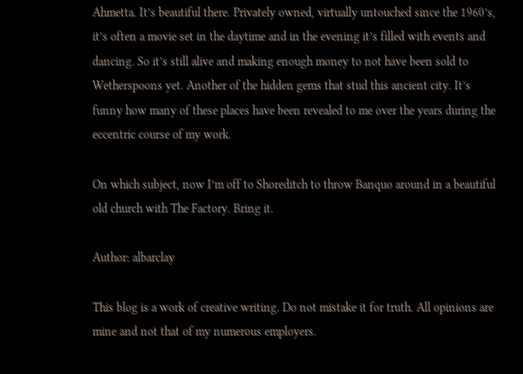Ahmetta. It’s beautiful there. Privately owned, virtually untouched since the 1960’s, it’s often a movie set in the daytime and in the evening it’s filled with events and dancing. So it’s still alive and making enough money to not have been sold to Wetherspoons yet. Another of the hidden gems that stud this ancient city. It’s funny how many of these places have been revealed to me over the years during the eccentric course of my work.

On which subject, now I’m off to Shoreditch to throw Banquo around in a beautiful old church with The Factory. Bring it.

Author: albarclay

This blog is a work of creative writing. Do not mistake it for truth. All opinions are mine and not that of my numerous employers.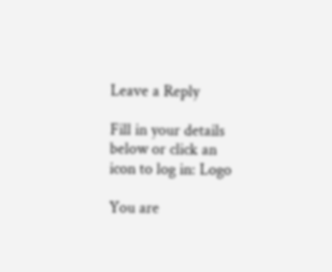Leave a Reply

Fill in your details below or click an icon to log in: Logo

You are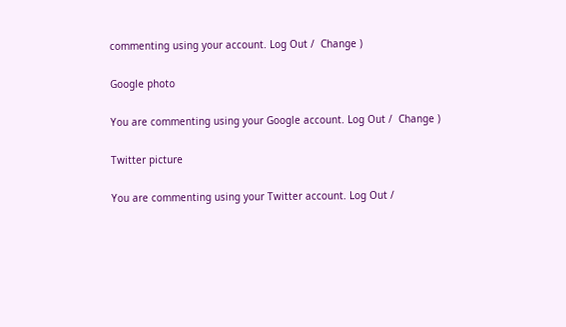commenting using your account. Log Out /  Change )

Google photo

You are commenting using your Google account. Log Out /  Change )

Twitter picture

You are commenting using your Twitter account. Log Out /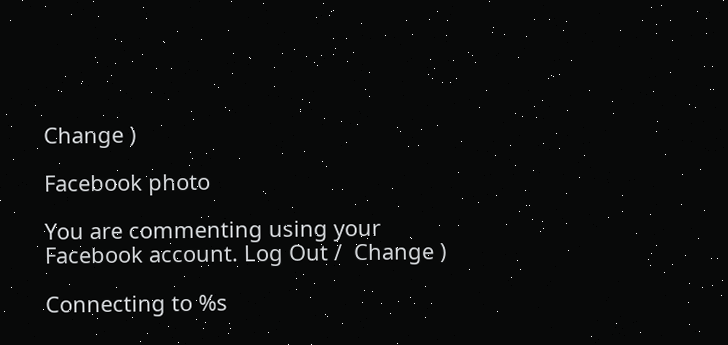Change )

Facebook photo

You are commenting using your Facebook account. Log Out /  Change )

Connecting to %s